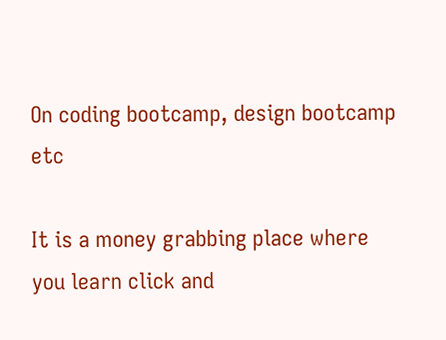On coding bootcamp, design bootcamp etc

It is a money grabbing place where you learn click and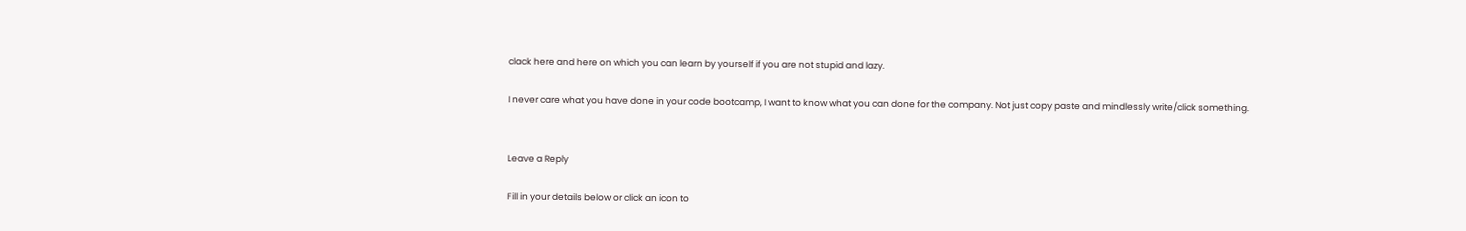clack here and here on which you can learn by yourself if you are not stupid and lazy.

I never care what you have done in your code bootcamp, I want to know what you can done for the company. Not just copy paste and mindlessly write/click something.


Leave a Reply

Fill in your details below or click an icon to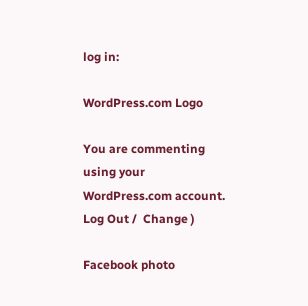log in:

WordPress.com Logo

You are commenting using your WordPress.com account. Log Out /  Change )

Facebook photo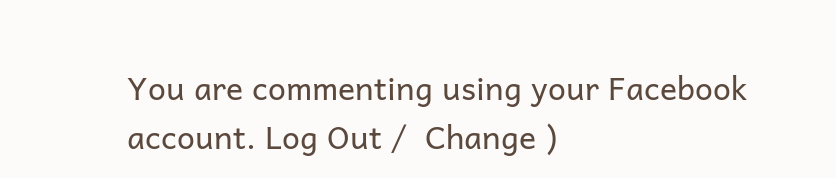You are commenting using your Facebook account. Log Out /  Change )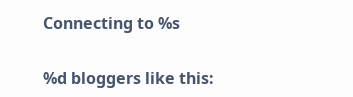Connecting to %s

%d bloggers like this: